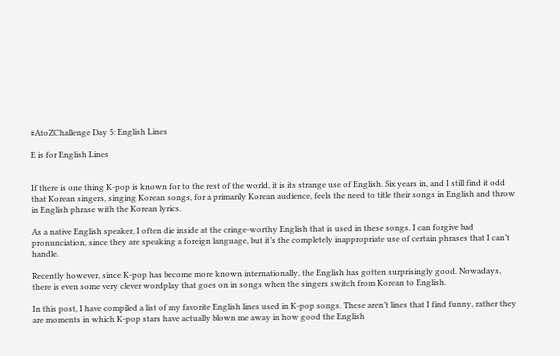#AtoZChallenge Day 5: English Lines

E is for English Lines


If there is one thing K-pop is known for to the rest of the world, it is its strange use of English. Six years in, and I still find it odd that Korean singers, singing Korean songs, for a primarily Korean audience, feels the need to title their songs in English and throw in English phrase with the Korean lyrics.

As a native English speaker, I often die inside at the cringe-worthy English that is used in these songs. I can forgive bad pronunciation, since they are speaking a foreign language, but it’s the completely inappropriate use of certain phrases that I can’t handle.

Recently however, since K-pop has become more known internationally, the English has gotten surprisingly good. Nowadays, there is even some very clever wordplay that goes on in songs when the singers switch from Korean to English.

In this post, I have compiled a list of my favorite English lines used in K-pop songs. These aren’t lines that I find funny, rather they are moments in which K-pop stars have actually blown me away in how good the English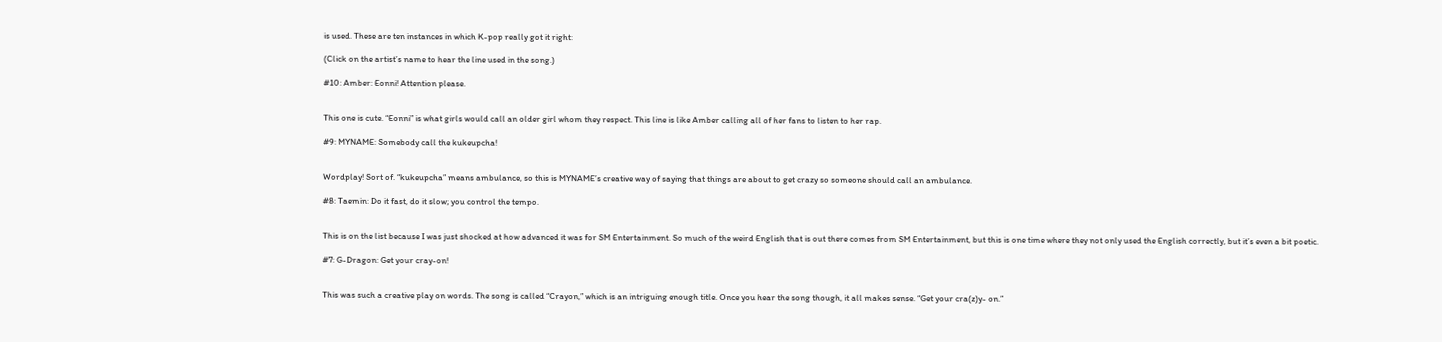is used. These are ten instances in which K-pop really got it right:

(Click on the artist’s name to hear the line used in the song.)

#10: Amber: Eonni! Attention please.


This one is cute. “Eonni” is what girls would call an older girl whom they respect. This line is like Amber calling all of her fans to listen to her rap.

#9: MYNAME: Somebody call the kukeupcha!


Wordplay! Sort of. “kukeupcha” means ambulance, so this is MYNAME’s creative way of saying that things are about to get crazy so someone should call an ambulance.

#8: Taemin: Do it fast, do it slow; you control the tempo.


This is on the list because I was just shocked at how advanced it was for SM Entertainment. So much of the weird English that is out there comes from SM Entertainment, but this is one time where they not only used the English correctly, but it’s even a bit poetic.

#7: G-Dragon: Get your cray-on!


This was such a creative play on words. The song is called “Crayon,” which is an intriguing enough title. Once you hear the song though, it all makes sense. “Get your cra(z)y- on.”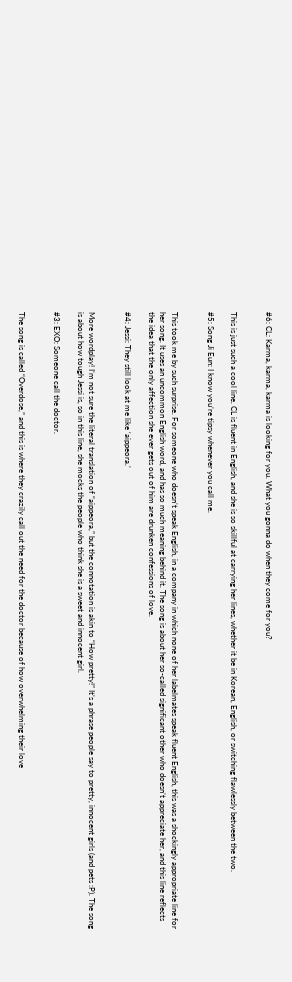#6: CL: Karma, karma, karma is looking for you. What you gonna do when they come for you?


This is just such a cool line. CL is fluent in English, and she is so skillful at carrying her lines, whether it be in Korean, English, or switching flawlessly between the two.

#5: Song Ji Eun: I know you’re tipsy whenever you call me.


This took me by such surprise. For someone who doesn’t speak English, in a company in which none of her labelmates speak fluent English, this was a shockingly appropriate line for her song. It uses an uncommon English word, and has so much meaning behind it. The song is about her so-called significant other who doesn’t appreciate her, and this line reflects the idea that the only affection she ever gets out of him are drunken confessions of love.

#4: Jessi: They still look at me like ‘aippeora.’


More wordplay! I’m not sure the literal translation of “aippeora,” but the connotation is akin to “How pretty!” It’s a phrase people say to pretty, innocent girls (and pets :P). The song is about how tough Jessi is, so in this line, she mocks the people who think she is a sweet and innocent girl.

#3: EXO: Someone call the doctor.


The song is called “Overdose,” and this is where they crazily call out the need for the doctor because of how overwhelming their love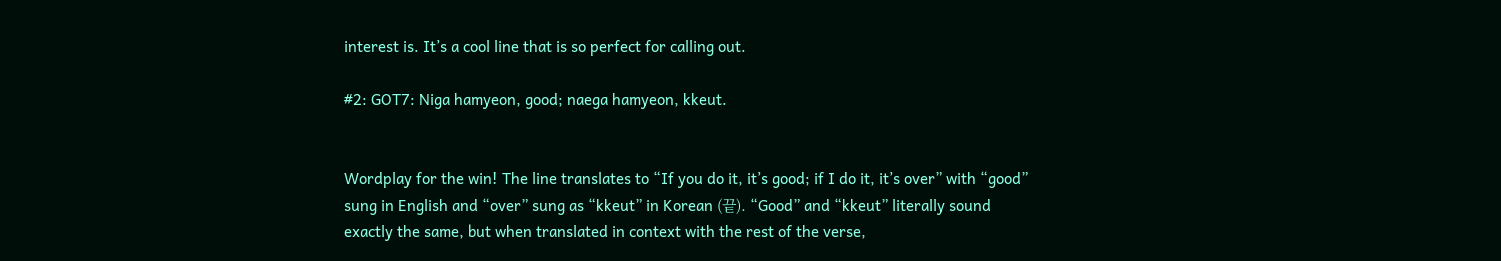interest is. It’s a cool line that is so perfect for calling out.

#2: GOT7: Niga hamyeon, good; naega hamyeon, kkeut.


Wordplay for the win! The line translates to “If you do it, it’s good; if I do it, it’s over” with “good” sung in English and “over” sung as “kkeut” in Korean (끝). “Good” and “kkeut” literally sound exactly the same, but when translated in context with the rest of the verse,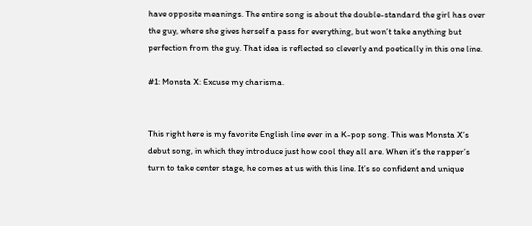have opposite meanings. The entire song is about the double-standard the girl has over the guy, where she gives herself a pass for everything, but won’t take anything but perfection from the guy. That idea is reflected so cleverly and poetically in this one line.

#1: Monsta X: Excuse my charisma.


This right here is my favorite English line ever in a K-pop song. This was Monsta X’s debut song, in which they introduce just how cool they all are. When it’s the rapper’s turn to take center stage, he comes at us with this line. It’s so confident and unique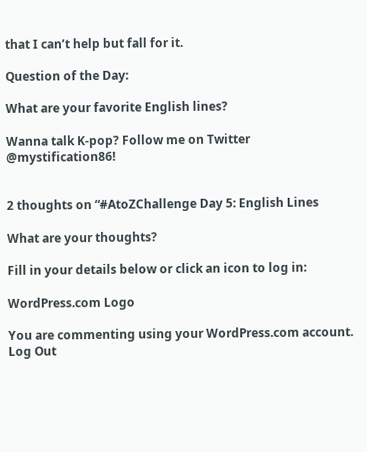that I can’t help but fall for it.

Question of the Day:

What are your favorite English lines?

Wanna talk K-pop? Follow me on Twitter @mystification86!


2 thoughts on “#AtoZChallenge Day 5: English Lines

What are your thoughts?

Fill in your details below or click an icon to log in:

WordPress.com Logo

You are commenting using your WordPress.com account. Log Out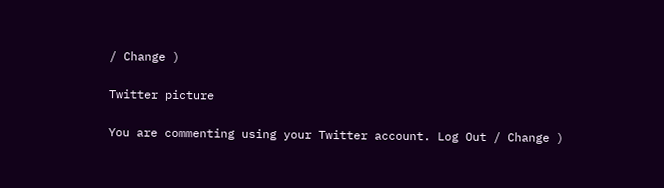/ Change )

Twitter picture

You are commenting using your Twitter account. Log Out / Change )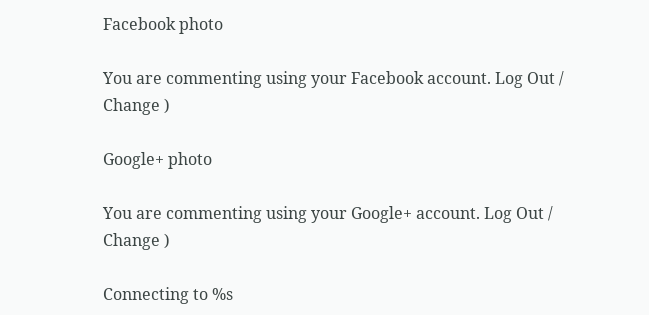Facebook photo

You are commenting using your Facebook account. Log Out / Change )

Google+ photo

You are commenting using your Google+ account. Log Out / Change )

Connecting to %s